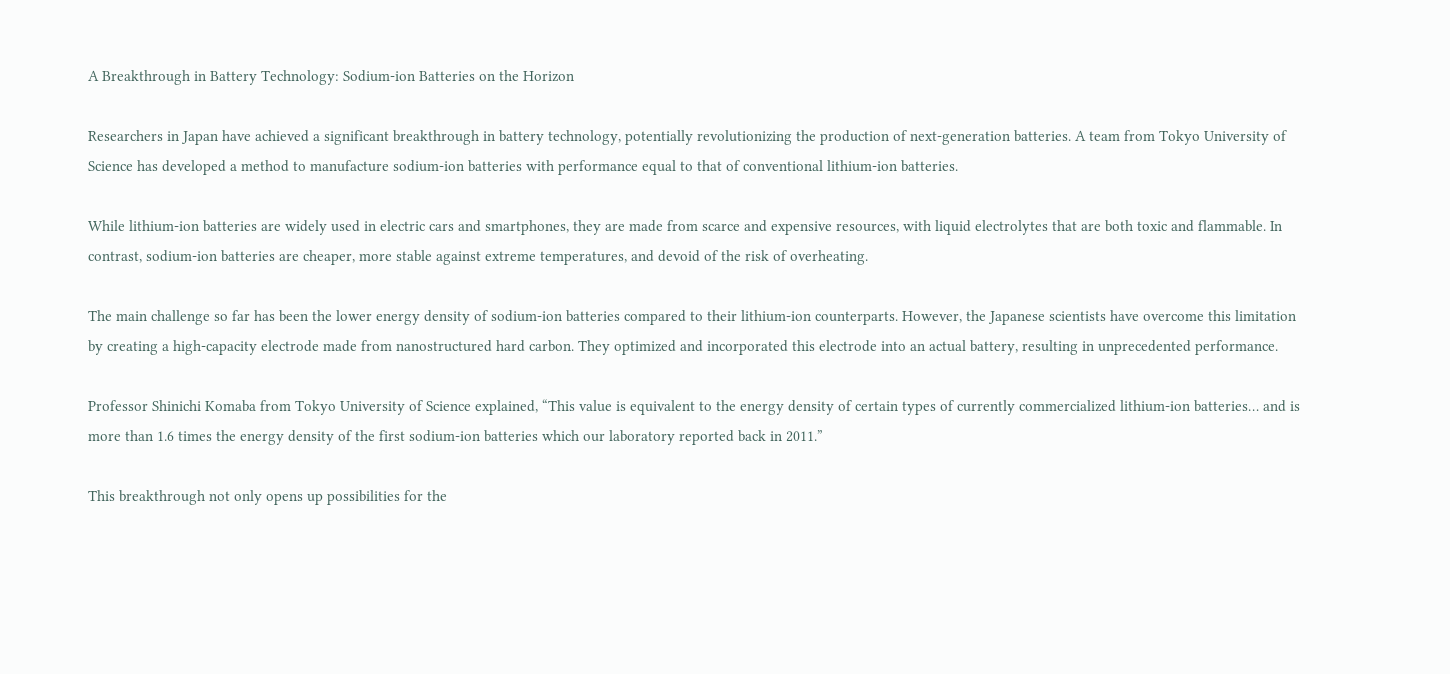A Breakthrough in Battery Technology: Sodium-ion Batteries on the Horizon

Researchers in Japan have achieved a significant breakthrough in battery technology, potentially revolutionizing the production of next-generation batteries. A team from Tokyo University of Science has developed a method to manufacture sodium-ion batteries with performance equal to that of conventional lithium-ion batteries.

While lithium-ion batteries are widely used in electric cars and smartphones, they are made from scarce and expensive resources, with liquid electrolytes that are both toxic and flammable. In contrast, sodium-ion batteries are cheaper, more stable against extreme temperatures, and devoid of the risk of overheating.

The main challenge so far has been the lower energy density of sodium-ion batteries compared to their lithium-ion counterparts. However, the Japanese scientists have overcome this limitation by creating a high-capacity electrode made from nanostructured hard carbon. They optimized and incorporated this electrode into an actual battery, resulting in unprecedented performance.

Professor Shinichi Komaba from Tokyo University of Science explained, “This value is equivalent to the energy density of certain types of currently commercialized lithium-ion batteries… and is more than 1.6 times the energy density of the first sodium-ion batteries which our laboratory reported back in 2011.”

This breakthrough not only opens up possibilities for the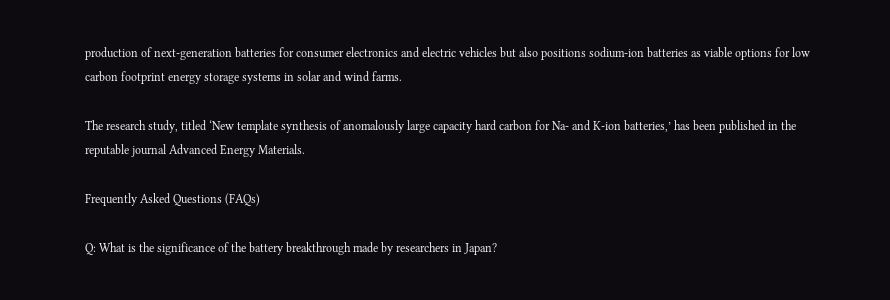production of next-generation batteries for consumer electronics and electric vehicles but also positions sodium-ion batteries as viable options for low carbon footprint energy storage systems in solar and wind farms.

The research study, titled ‘New template synthesis of anomalously large capacity hard carbon for Na- and K-ion batteries,’ has been published in the reputable journal Advanced Energy Materials.

Frequently Asked Questions (FAQs)

Q: What is the significance of the battery breakthrough made by researchers in Japan?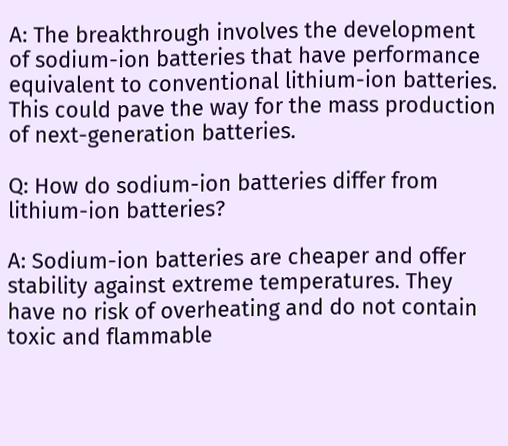A: The breakthrough involves the development of sodium-ion batteries that have performance equivalent to conventional lithium-ion batteries. This could pave the way for the mass production of next-generation batteries.

Q: How do sodium-ion batteries differ from lithium-ion batteries?

A: Sodium-ion batteries are cheaper and offer stability against extreme temperatures. They have no risk of overheating and do not contain toxic and flammable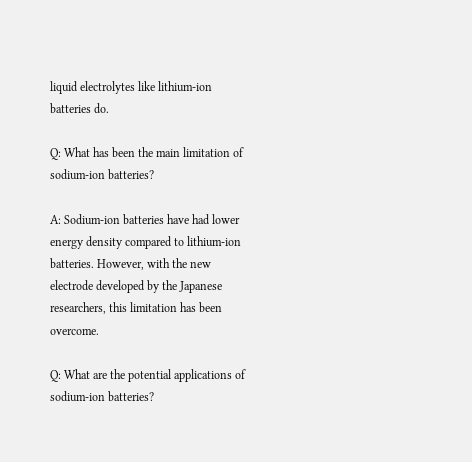liquid electrolytes like lithium-ion batteries do.

Q: What has been the main limitation of sodium-ion batteries?

A: Sodium-ion batteries have had lower energy density compared to lithium-ion batteries. However, with the new electrode developed by the Japanese researchers, this limitation has been overcome.

Q: What are the potential applications of sodium-ion batteries?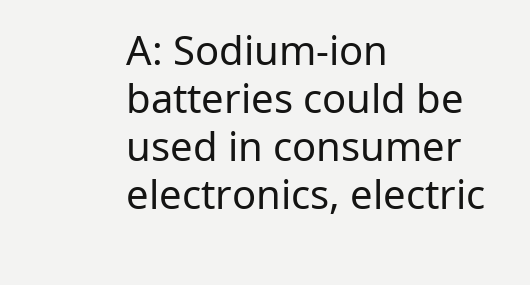A: Sodium-ion batteries could be used in consumer electronics, electric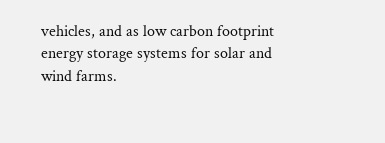vehicles, and as low carbon footprint energy storage systems for solar and wind farms.